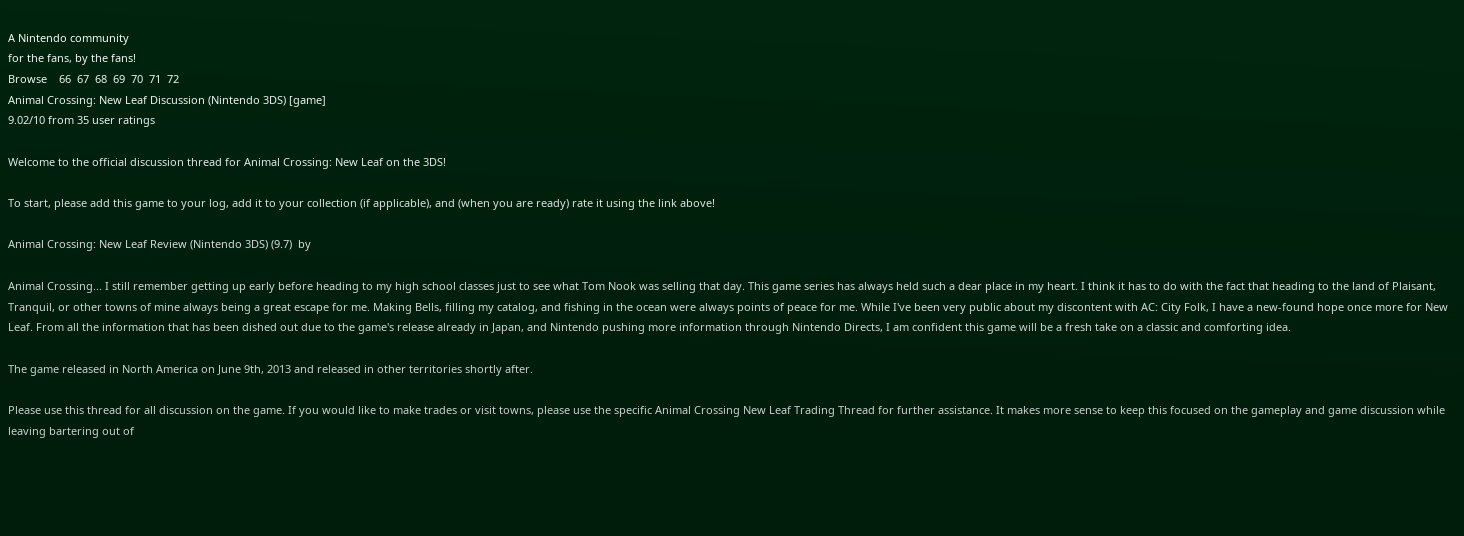A Nintendo community
for the fans, by the fans!
Browse    66  67  68  69  70  71  72
Animal Crossing: New Leaf Discussion (Nintendo 3DS) [game]
9.02/10 from 35 user ratings

Welcome to the official discussion thread for Animal Crossing: New Leaf on the 3DS!

To start, please add this game to your log, add it to your collection (if applicable), and (when you are ready) rate it using the link above!

Animal Crossing: New Leaf Review (Nintendo 3DS) (9.7)  by

Animal Crossing... I still remember getting up early before heading to my high school classes just to see what Tom Nook was selling that day. This game series has always held such a dear place in my heart. I think it has to do with the fact that heading to the land of Plaisant, Tranquil, or other towns of mine always being a great escape for me. Making Bells, filling my catalog, and fishing in the ocean were always points of peace for me. While I've been very public about my discontent with AC: City Folk, I have a new-found hope once more for New Leaf. From all the information that has been dished out due to the game's release already in Japan, and Nintendo pushing more information through Nintendo Directs, I am confident this game will be a fresh take on a classic and comforting idea.

The game released in North America on June 9th, 2013 and released in other territories shortly after.

Please use this thread for all discussion on the game. If you would like to make trades or visit towns, please use the specific Animal Crossing New Leaf Trading Thread for further assistance. It makes more sense to keep this focused on the gameplay and game discussion while leaving bartering out of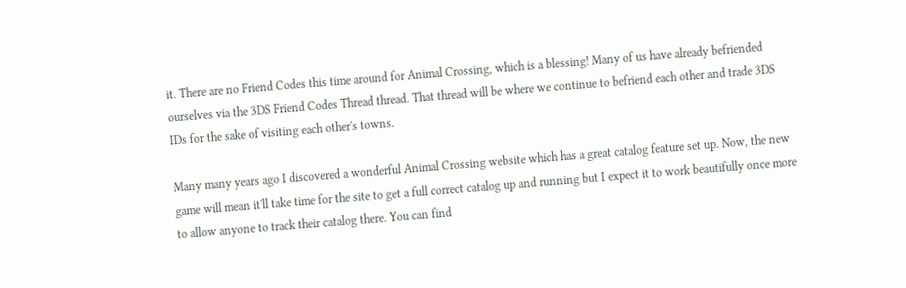it. There are no Friend Codes this time around for Animal Crossing, which is a blessing! Many of us have already befriended ourselves via the 3DS Friend Codes Thread thread. That thread will be where we continue to befriend each other and trade 3DS IDs for the sake of visiting each other's towns.

Many many years ago I discovered a wonderful Animal Crossing website which has a great catalog feature set up. Now, the new game will mean it'll take time for the site to get a full correct catalog up and running but I expect it to work beautifully once more to allow anyone to track their catalog there. You can find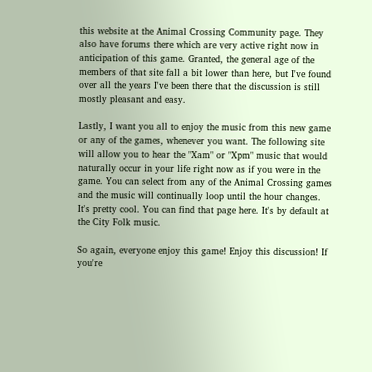this website at the Animal Crossing Community page. They also have forums there which are very active right now in anticipation of this game. Granted, the general age of the members of that site fall a bit lower than here, but I've found over all the years I've been there that the discussion is still mostly pleasant and easy.

Lastly, I want you all to enjoy the music from this new game or any of the games, whenever you want. The following site will allow you to hear the "Xam" or "Xpm" music that would naturally occur in your life right now as if you were in the game. You can select from any of the Animal Crossing games and the music will continually loop until the hour changes. It's pretty cool. You can find that page here. It's by default at the City Folk music.

So again, everyone enjoy this game! Enjoy this discussion! If you're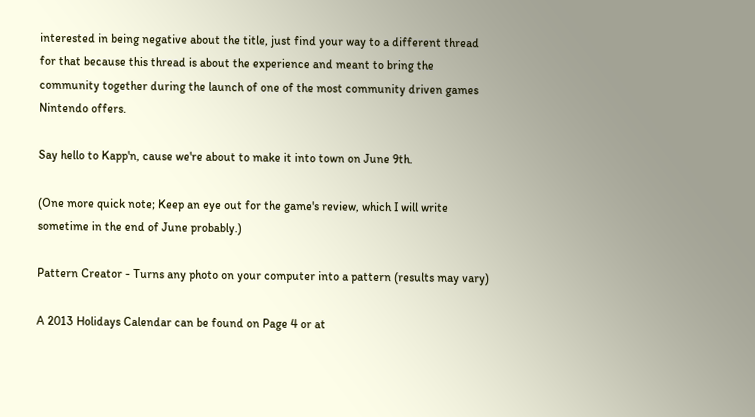interested in being negative about the title, just find your way to a different thread for that because this thread is about the experience and meant to bring the community together during the launch of one of the most community driven games Nintendo offers.

Say hello to Kapp'n, cause we're about to make it into town on June 9th.

(One more quick note; Keep an eye out for the game's review, which I will write sometime in the end of June probably.)

Pattern Creator - Turns any photo on your computer into a pattern (results may vary)

A 2013 Holidays Calendar can be found on Page 4 or at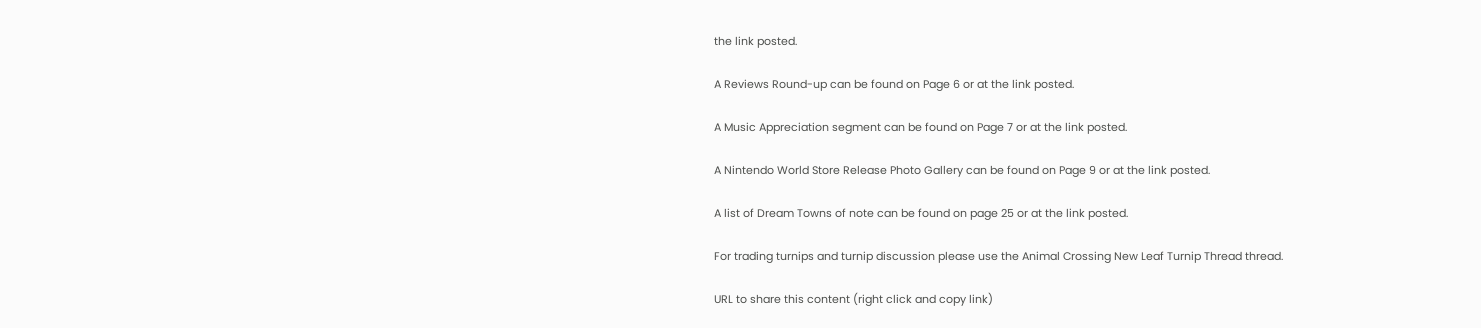the link posted.

A Reviews Round-up can be found on Page 6 or at the link posted.

A Music Appreciation segment can be found on Page 7 or at the link posted.

A Nintendo World Store Release Photo Gallery can be found on Page 9 or at the link posted.

A list of Dream Towns of note can be found on page 25 or at the link posted.

For trading turnips and turnip discussion please use the Animal Crossing New Leaf Turnip Thread thread.

URL to share this content (right click and copy link)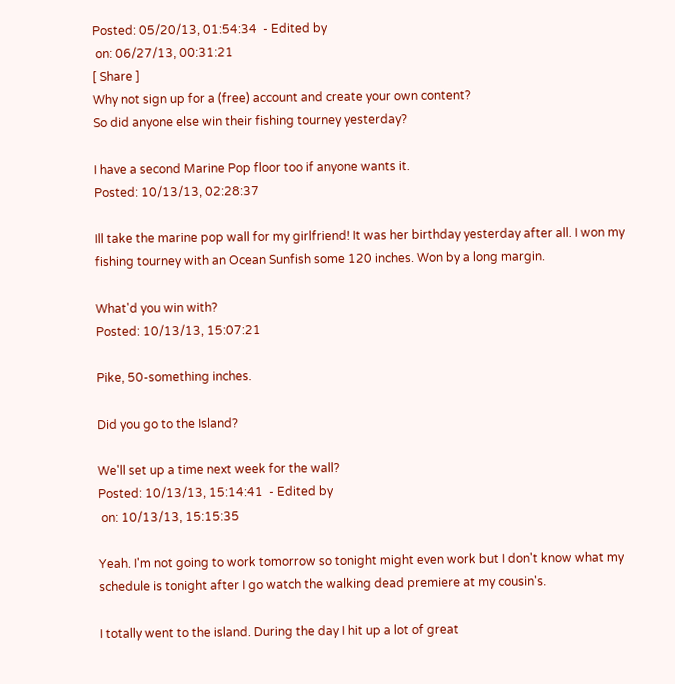Posted: 05/20/13, 01:54:34  - Edited by
 on: 06/27/13, 00:31:21
[ Share ]
Why not sign up for a (free) account and create your own content?
So did anyone else win their fishing tourney yesterday?

I have a second Marine Pop floor too if anyone wants it.
Posted: 10/13/13, 02:28:37

Ill take the marine pop wall for my girlfriend! It was her birthday yesterday after all. I won my fishing tourney with an Ocean Sunfish some 120 inches. Won by a long margin.

What'd you win with?
Posted: 10/13/13, 15:07:21

Pike, 50-something inches.

Did you go to the Island?

We'll set up a time next week for the wall?
Posted: 10/13/13, 15:14:41  - Edited by
 on: 10/13/13, 15:15:35

Yeah. I'm not going to work tomorrow so tonight might even work but I don't know what my schedule is tonight after I go watch the walking dead premiere at my cousin's.

I totally went to the island. During the day I hit up a lot of great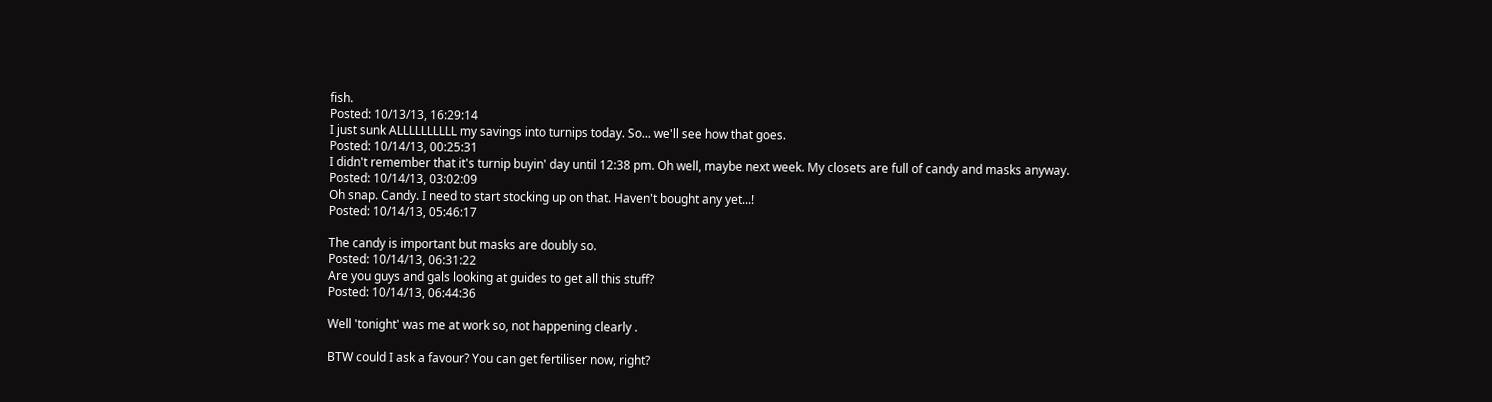fish.
Posted: 10/13/13, 16:29:14
I just sunk ALLLLLLLLLL my savings into turnips today. So... we'll see how that goes.
Posted: 10/14/13, 00:25:31
I didn't remember that it's turnip buyin' day until 12:38 pm. Oh well, maybe next week. My closets are full of candy and masks anyway.
Posted: 10/14/13, 03:02:09
Oh snap. Candy. I need to start stocking up on that. Haven't bought any yet...!
Posted: 10/14/13, 05:46:17

The candy is important but masks are doubly so.
Posted: 10/14/13, 06:31:22
Are you guys and gals looking at guides to get all this stuff?
Posted: 10/14/13, 06:44:36

Well 'tonight' was me at work so, not happening clearly .

BTW could I ask a favour? You can get fertiliser now, right?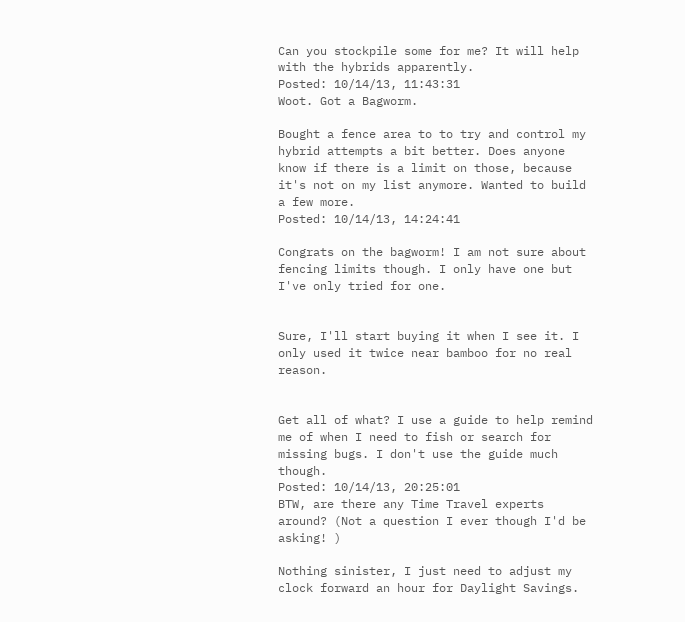Can you stockpile some for me? It will help with the hybrids apparently.
Posted: 10/14/13, 11:43:31
Woot. Got a Bagworm.

Bought a fence area to to try and control my hybrid attempts a bit better. Does anyone know if there is a limit on those, because it's not on my list anymore. Wanted to build a few more.
Posted: 10/14/13, 14:24:41

Congrats on the bagworm! I am not sure about fencing limits though. I only have one but I've only tried for one.


Sure, I'll start buying it when I see it. I only used it twice near bamboo for no real reason.


Get all of what? I use a guide to help remind me of when I need to fish or search for missing bugs. I don't use the guide much though.
Posted: 10/14/13, 20:25:01
BTW, are there any Time Travel experts around? (Not a question I ever though I'd be asking! )

Nothing sinister, I just need to adjust my clock forward an hour for Daylight Savings.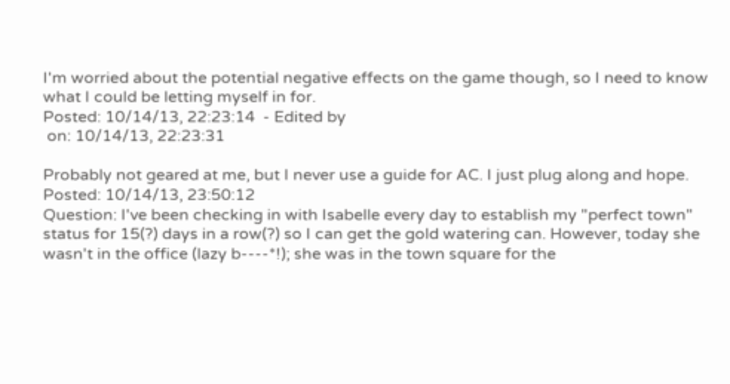I'm worried about the potential negative effects on the game though, so I need to know what I could be letting myself in for.
Posted: 10/14/13, 22:23:14  - Edited by
 on: 10/14/13, 22:23:31

Probably not geared at me, but I never use a guide for AC. I just plug along and hope.
Posted: 10/14/13, 23:50:12
Question: I've been checking in with Isabelle every day to establish my "perfect town" status for 15(?) days in a row(?) so I can get the gold watering can. However, today she wasn't in the office (lazy b----*!); she was in the town square for the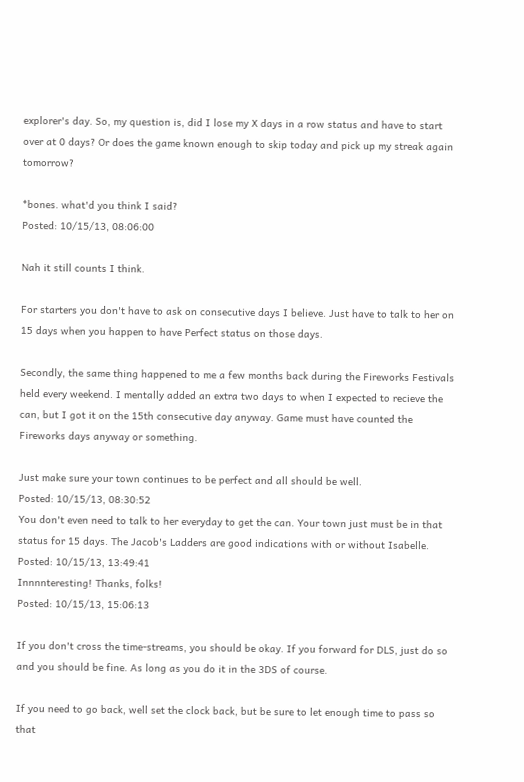explorer's day. So, my question is, did I lose my X days in a row status and have to start over at 0 days? Or does the game known enough to skip today and pick up my streak again tomorrow?

*bones. what'd you think I said?
Posted: 10/15/13, 08:06:00

Nah it still counts I think.

For starters you don't have to ask on consecutive days I believe. Just have to talk to her on 15 days when you happen to have Perfect status on those days.

Secondly, the same thing happened to me a few months back during the Fireworks Festivals held every weekend. I mentally added an extra two days to when I expected to recieve the can, but I got it on the 15th consecutive day anyway. Game must have counted the Fireworks days anyway or something.

Just make sure your town continues to be perfect and all should be well.
Posted: 10/15/13, 08:30:52
You don't even need to talk to her everyday to get the can. Your town just must be in that status for 15 days. The Jacob's Ladders are good indications with or without Isabelle.
Posted: 10/15/13, 13:49:41
Innnnteresting! Thanks, folks!
Posted: 10/15/13, 15:06:13

If you don't cross the time-streams, you should be okay. If you forward for DLS, just do so and you should be fine. As long as you do it in the 3DS of course.

If you need to go back, well set the clock back, but be sure to let enough time to pass so that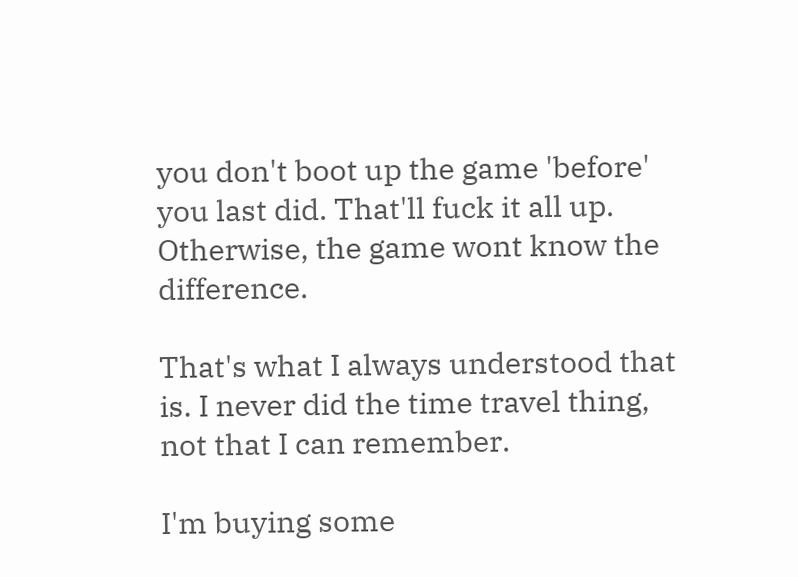you don't boot up the game 'before' you last did. That'll fuck it all up. Otherwise, the game wont know the difference.

That's what I always understood that is. I never did the time travel thing, not that I can remember.

I'm buying some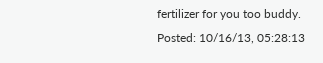fertilizer for you too buddy.
Posted: 10/16/13, 05:28:13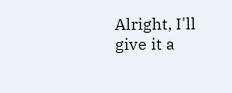Alright, I'll give it a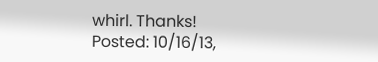whirl. Thanks!
Posted: 10/16/13,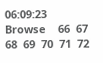06:09:23
Browse    66  67  68  69  70  71  72